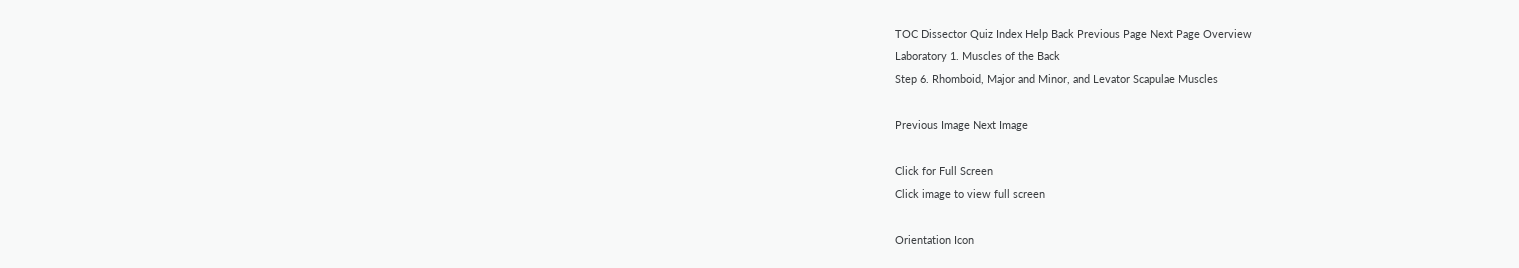TOC Dissector Quiz Index Help Back Previous Page Next Page Overview
Laboratory 1. Muscles of the Back
Step 6. Rhomboid, Major and Minor, and Levator Scapulae Muscles

Previous Image Next Image

Click for Full Screen
Click image to view full screen

Orientation Icon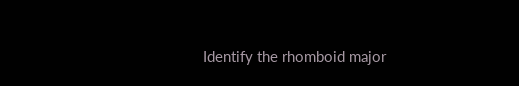Identify the rhomboid major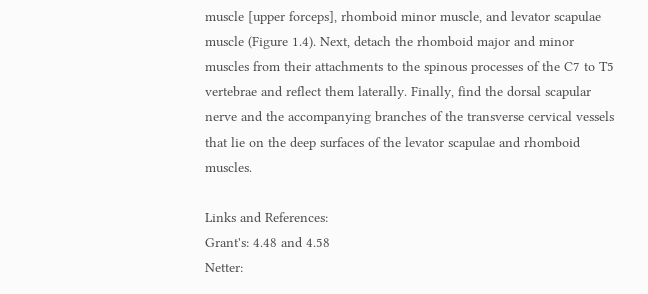muscle [upper forceps], rhomboid minor muscle, and levator scapulae muscle (Figure 1.4). Next, detach the rhomboid major and minor muscles from their attachments to the spinous processes of the C7 to T5 vertebrae and reflect them laterally. Finally, find the dorsal scapular nerve and the accompanying branches of the transverse cervical vessels that lie on the deep surfaces of the levator scapulae and rhomboid muscles.

Links and References:
Grant's: 4.48 and 4.58
Netter: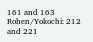161 and 163
Rohen/Yokochi: 212 and 221